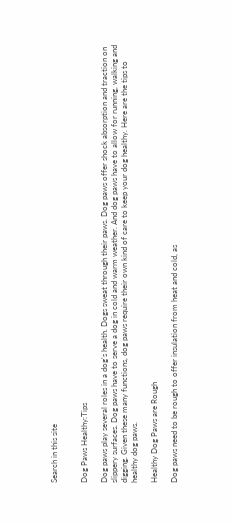Search in this site


Dog Paws Healthy:Tips

Dog paws play several roles in a dog's health. Dogs sweat through their paws. Dog paws offer shock absorption and traction on slippery surfaces. Dog paws have to serve a dog in cold and warm weather. And dog paws have to allow for running, walking and digging. Given these many functions, dog paws require their own kind of care to keep your dog healthy. Here are the tips to healthy dog paws.

Healthy Dog Paws are Rough

Dog paws need to be rough to offer insulation from heat and cold, as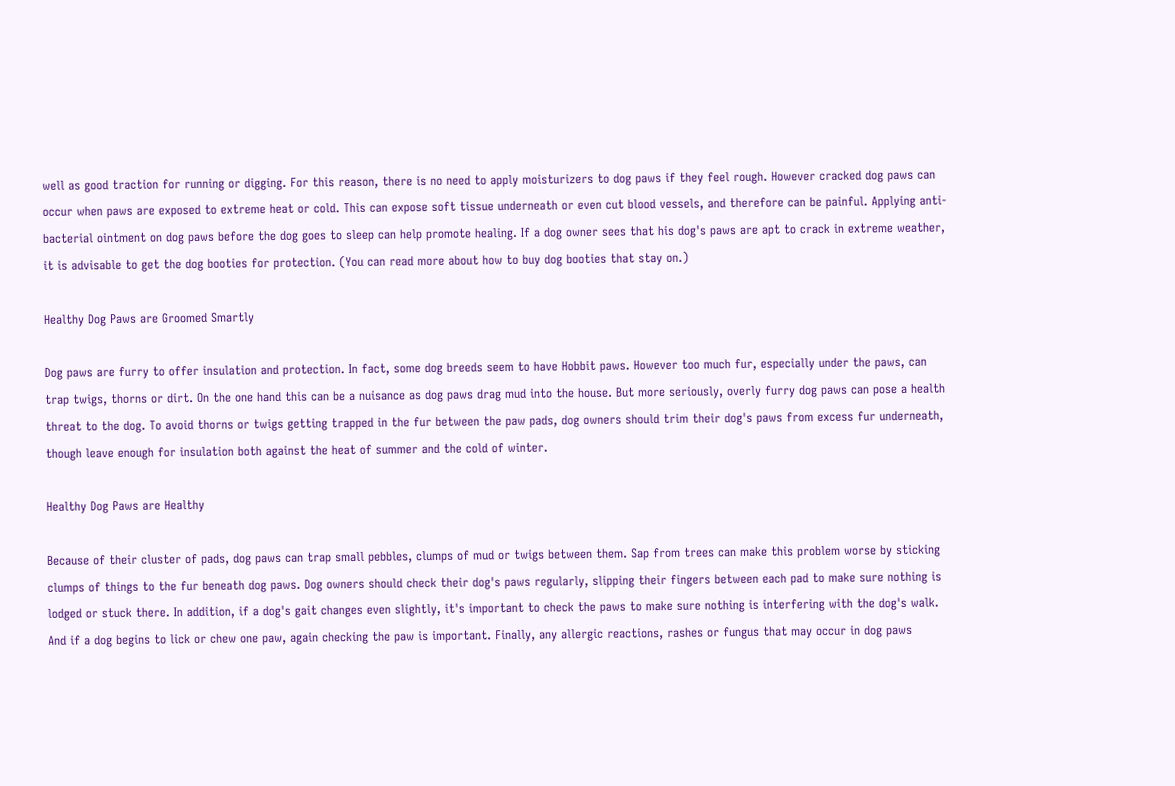well as good traction for running or digging. For this reason, there is no need to apply moisturizers to dog paws if they feel rough. However cracked dog paws can occur when paws are exposed to extreme heat or cold. This can expose soft tissue underneath or even cut blood vessels, and therefore can be painful. Applying anti-bacterial ointment on dog paws before the dog goes to sleep can help promote healing. If a dog owner sees that his dog's paws are apt to crack in extreme weather, it is advisable to get the dog booties for protection. (You can read more about how to buy dog booties that stay on.)

Healthy Dog Paws are Groomed Smartly

Dog paws are furry to offer insulation and protection. In fact, some dog breeds seem to have Hobbit paws. However too much fur, especially under the paws, can trap twigs, thorns or dirt. On the one hand this can be a nuisance as dog paws drag mud into the house. But more seriously, overly furry dog paws can pose a health threat to the dog. To avoid thorns or twigs getting trapped in the fur between the paw pads, dog owners should trim their dog's paws from excess fur underneath, though leave enough for insulation both against the heat of summer and the cold of winter.

Healthy Dog Paws are Healthy

Because of their cluster of pads, dog paws can trap small pebbles, clumps of mud or twigs between them. Sap from trees can make this problem worse by sticking clumps of things to the fur beneath dog paws. Dog owners should check their dog's paws regularly, slipping their fingers between each pad to make sure nothing is lodged or stuck there. In addition, if a dog's gait changes even slightly, it's important to check the paws to make sure nothing is interfering with the dog's walk. And if a dog begins to lick or chew one paw, again checking the paw is important. Finally, any allergic reactions, rashes or fungus that may occur in dog paws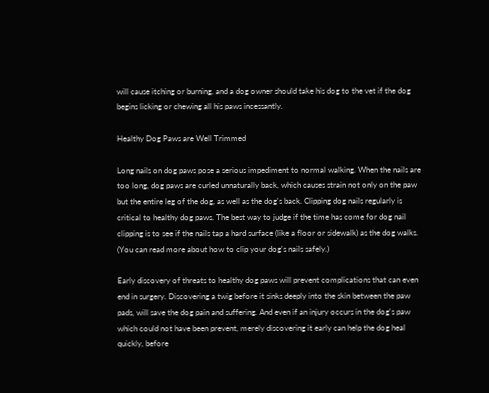will cause itching or burning, and a dog owner should take his dog to the vet if the dog begins licking or chewing all his paws incessantly.

Healthy Dog Paws are Well Trimmed

Long nails on dog paws pose a serious impediment to normal walking. When the nails are too long, dog paws are curled unnaturally back, which causes strain not only on the paw but the entire leg of the dog, as well as the dog's back. Clipping dog nails regularly is critical to healthy dog paws. The best way to judge if the time has come for dog nail clipping is to see if the nails tap a hard surface (like a floor or sidewalk) as the dog walks. (You can read more about how to clip your dog's nails safely.)

Early discovery of threats to healthy dog paws will prevent complications that can even end in surgery. Discovering a twig before it sinks deeply into the skin between the paw pads, will save the dog pain and suffering. And even if an injury occurs in the dog's paw which could not have been prevent, merely discovering it early can help the dog heal quickly, before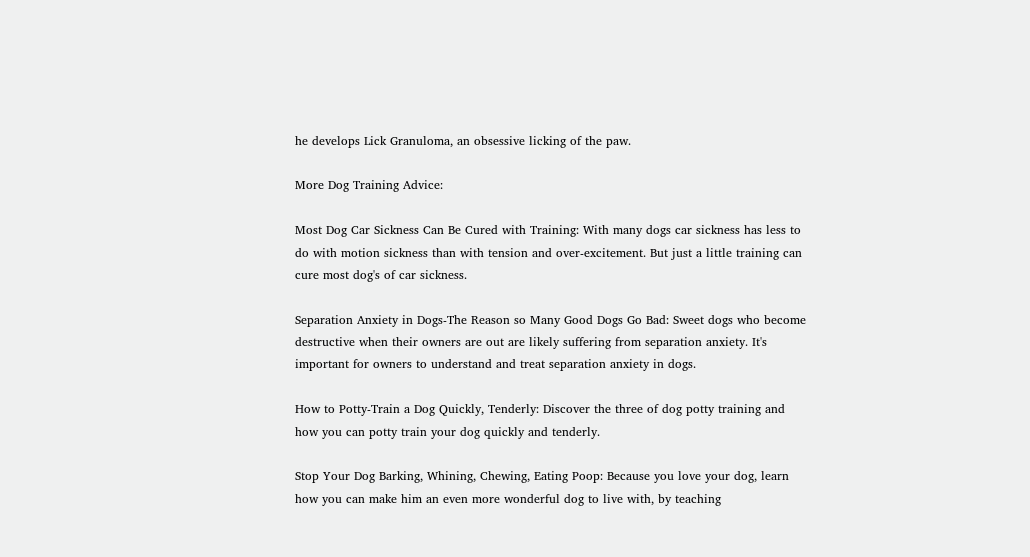he develops Lick Granuloma, an obsessive licking of the paw.

More Dog Training Advice:

Most Dog Car Sickness Can Be Cured with Training: With many dogs car sickness has less to do with motion sickness than with tension and over-excitement. But just a little training can cure most dog's of car sickness.

Separation Anxiety in Dogs-The Reason so Many Good Dogs Go Bad: Sweet dogs who become destructive when their owners are out are likely suffering from separation anxiety. It's important for owners to understand and treat separation anxiety in dogs.

How to Potty-Train a Dog Quickly, Tenderly: Discover the three of dog potty training and how you can potty train your dog quickly and tenderly.

Stop Your Dog Barking, Whining, Chewing, Eating Poop: Because you love your dog, learn how you can make him an even more wonderful dog to live with, by teaching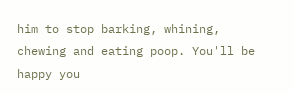him to stop barking, whining, chewing and eating poop. You'll be happy you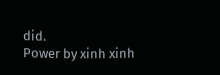did.
Power by xinh xinh